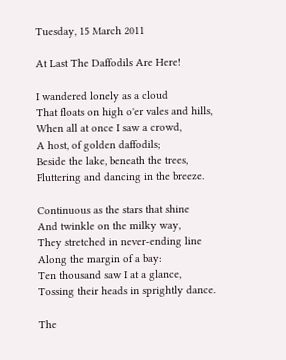Tuesday, 15 March 2011

At Last The Daffodils Are Here!

I wandered lonely as a cloud
That floats on high o'er vales and hills,
When all at once I saw a crowd,
A host, of golden daffodils;
Beside the lake, beneath the trees,
Fluttering and dancing in the breeze.

Continuous as the stars that shine
And twinkle on the milky way,
They stretched in never-ending line
Along the margin of a bay:
Ten thousand saw I at a glance,
Tossing their heads in sprightly dance.

The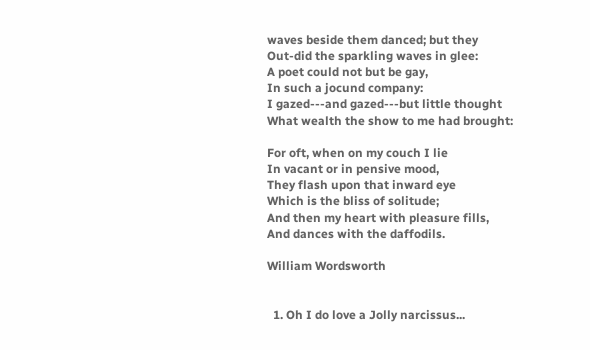waves beside them danced; but they
Out-did the sparkling waves in glee:
A poet could not but be gay,
In such a jocund company:
I gazed---and gazed---but little thought
What wealth the show to me had brought:

For oft, when on my couch I lie
In vacant or in pensive mood,
They flash upon that inward eye
Which is the bliss of solitude;
And then my heart with pleasure fills,
And dances with the daffodils.

William Wordsworth


  1. Oh I do love a Jolly narcissus...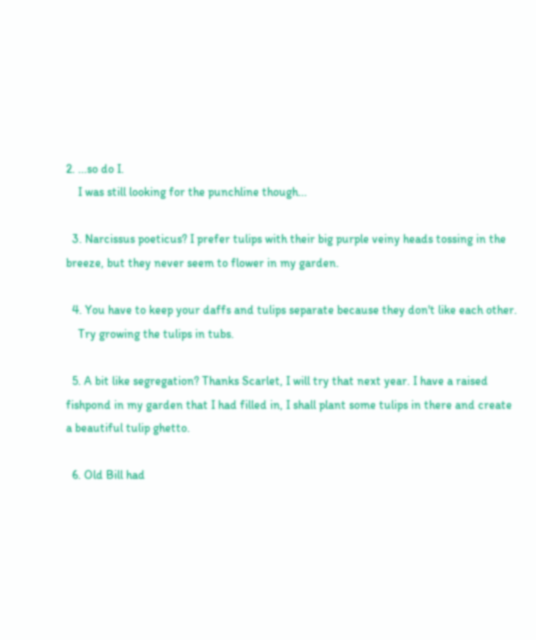2. ...so do I.
    I was still looking for the punchline though...

  3. Narcissus poeticus? I prefer tulips with their big purple veiny heads tossing in the breeze, but they never seem to flower in my garden.

  4. You have to keep your daffs and tulips separate because they don't like each other.
    Try growing the tulips in tubs.

  5. A bit like segregation? Thanks Scarlet, I will try that next year. I have a raised fishpond in my garden that I had filled in, I shall plant some tulips in there and create a beautiful tulip ghetto.

  6. Old Bill had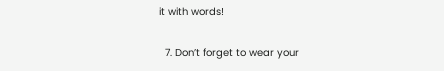it with words!

  7. Don’t forget to wear your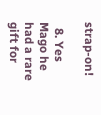strap-on!

  8. Yes Mago he had a rare gift for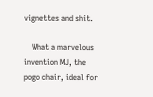vignettes and shit.

    What a marvelous invention MJ, the pogo chair, ideal for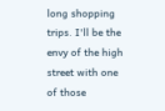long shopping trips. I'll be the envy of the high street with one of those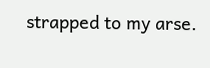strapped to my arse.